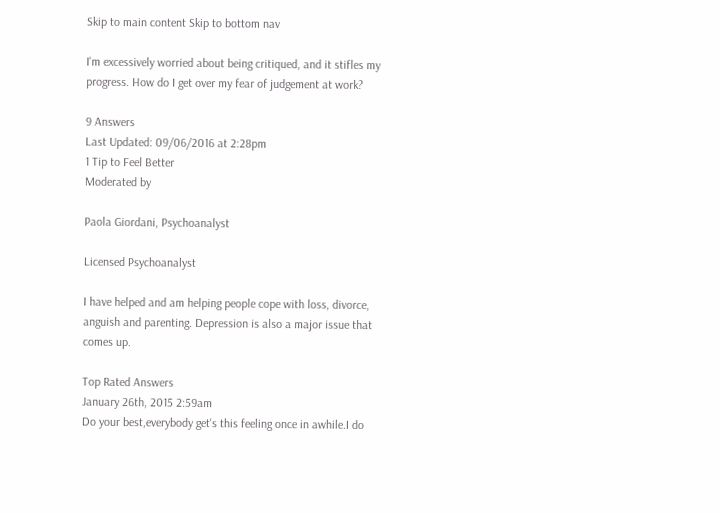Skip to main content Skip to bottom nav

I'm excessively worried about being critiqued, and it stifles my progress. How do I get over my fear of judgement at work?

9 Answers
Last Updated: 09/06/2016 at 2:28pm
1 Tip to Feel Better
Moderated by

Paola Giordani, Psychoanalyst

Licensed Psychoanalyst

I have helped and am helping people cope with loss, divorce, anguish and parenting. Depression is also a major issue that comes up.

Top Rated Answers
January 26th, 2015 2:59am
Do your best,everybody get's this feeling once in awhile.I do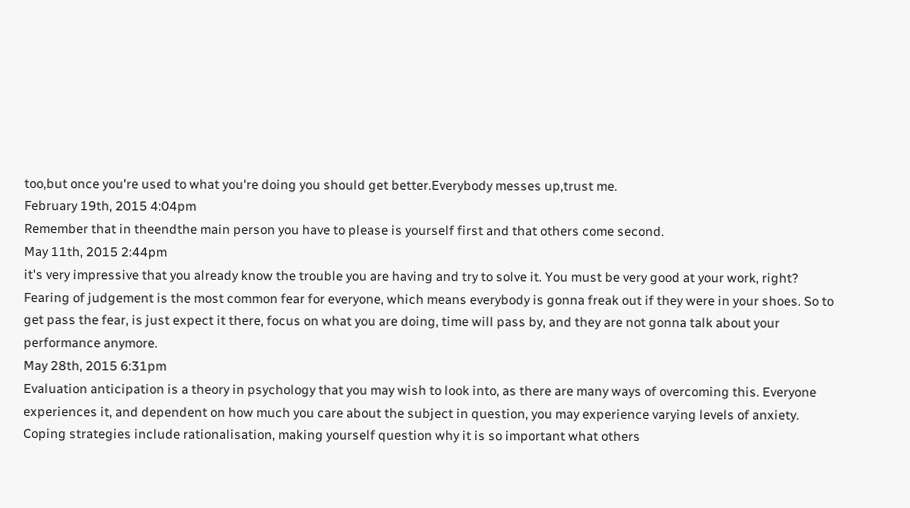too,but once you're used to what you're doing you should get better.Everybody messes up,trust me.
February 19th, 2015 4:04pm
Remember that in theendthe main person you have to please is yourself first and that others come second.
May 11th, 2015 2:44pm
it's very impressive that you already know the trouble you are having and try to solve it. You must be very good at your work, right? Fearing of judgement is the most common fear for everyone, which means everybody is gonna freak out if they were in your shoes. So to get pass the fear, is just expect it there, focus on what you are doing, time will pass by, and they are not gonna talk about your performance anymore.
May 28th, 2015 6:31pm
Evaluation anticipation is a theory in psychology that you may wish to look into, as there are many ways of overcoming this. Everyone experiences it, and dependent on how much you care about the subject in question, you may experience varying levels of anxiety. Coping strategies include rationalisation, making yourself question why it is so important what others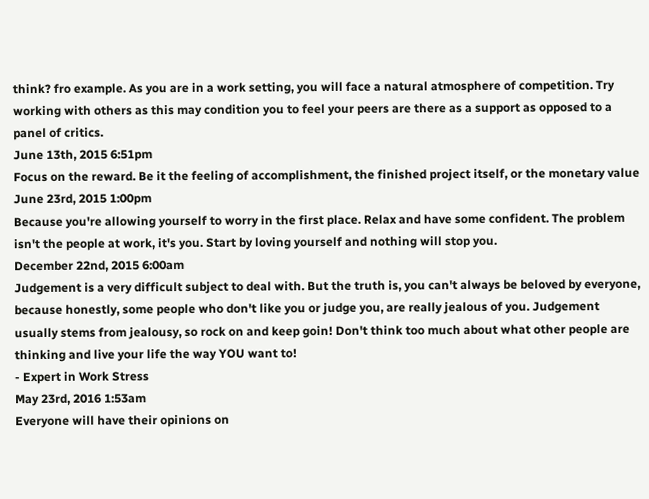think? fro example. As you are in a work setting, you will face a natural atmosphere of competition. Try working with others as this may condition you to feel your peers are there as a support as opposed to a panel of critics.
June 13th, 2015 6:51pm
Focus on the reward. Be it the feeling of accomplishment, the finished project itself, or the monetary value
June 23rd, 2015 1:00pm
Because you're allowing yourself to worry in the first place. Relax and have some confident. The problem isn't the people at work, it's you. Start by loving yourself and nothing will stop you.
December 22nd, 2015 6:00am
Judgement is a very difficult subject to deal with. But the truth is, you can't always be beloved by everyone, because honestly, some people who don't like you or judge you, are really jealous of you. Judgement usually stems from jealousy, so rock on and keep goin! Don't think too much about what other people are thinking and live your life the way YOU want to!
- Expert in Work Stress
May 23rd, 2016 1:53am
Everyone will have their opinions on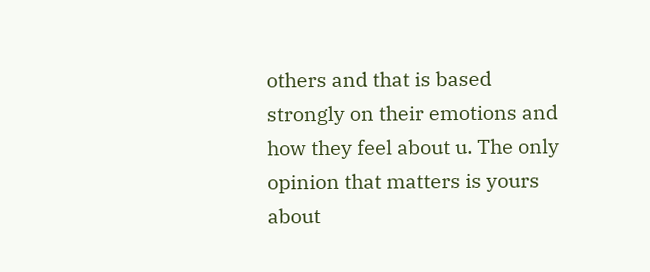others and that is based strongly on their emotions and how they feel about u. The only opinion that matters is yours about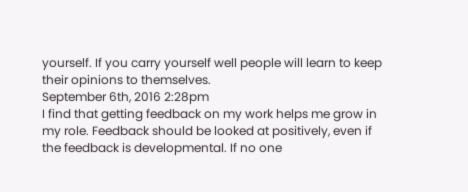yourself. If you carry yourself well people will learn to keep their opinions to themselves.
September 6th, 2016 2:28pm
I find that getting feedback on my work helps me grow in my role. Feedback should be looked at positively, even if the feedback is developmental. If no one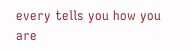every tells you how you are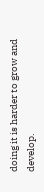doing it is harder to grow and develop.